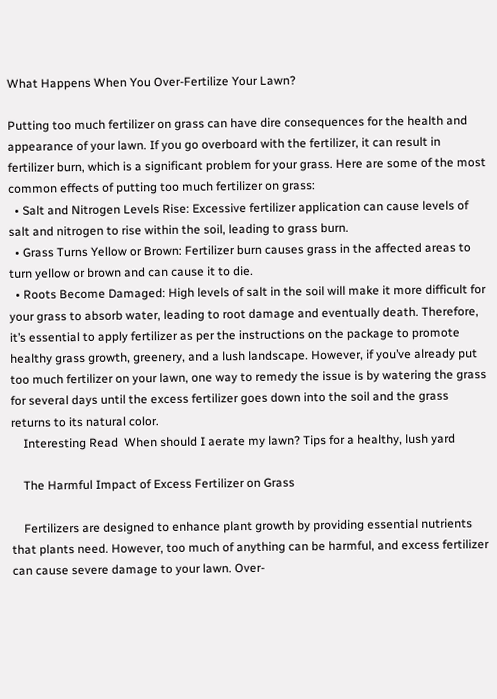What Happens When You Over-Fertilize Your Lawn?

Putting too much fertilizer on grass can have dire consequences for the health and appearance of your lawn. If you go overboard with the fertilizer, it can result in fertilizer burn, which is a significant problem for your grass. Here are some of the most common effects of putting too much fertilizer on grass:
  • Salt and Nitrogen Levels Rise: Excessive fertilizer application can cause levels of salt and nitrogen to rise within the soil, leading to grass burn.
  • Grass Turns Yellow or Brown: Fertilizer burn causes grass in the affected areas to turn yellow or brown and can cause it to die.
  • Roots Become Damaged: High levels of salt in the soil will make it more difficult for your grass to absorb water, leading to root damage and eventually death. Therefore, it’s essential to apply fertilizer as per the instructions on the package to promote healthy grass growth, greenery, and a lush landscape. However, if you’ve already put too much fertilizer on your lawn, one way to remedy the issue is by watering the grass for several days until the excess fertilizer goes down into the soil and the grass returns to its natural color.
    Interesting Read  When should I aerate my lawn? Tips for a healthy, lush yard

    The Harmful Impact of Excess Fertilizer on Grass

    Fertilizers are designed to enhance plant growth by providing essential nutrients that plants need. However, too much of anything can be harmful, and excess fertilizer can cause severe damage to your lawn. Over-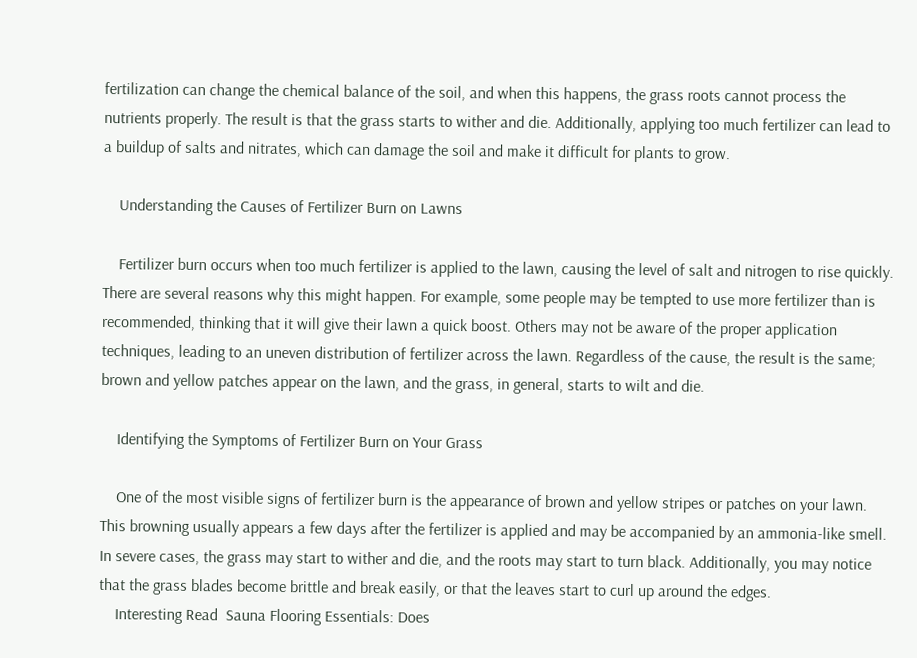fertilization can change the chemical balance of the soil, and when this happens, the grass roots cannot process the nutrients properly. The result is that the grass starts to wither and die. Additionally, applying too much fertilizer can lead to a buildup of salts and nitrates, which can damage the soil and make it difficult for plants to grow.

    Understanding the Causes of Fertilizer Burn on Lawns

    Fertilizer burn occurs when too much fertilizer is applied to the lawn, causing the level of salt and nitrogen to rise quickly. There are several reasons why this might happen. For example, some people may be tempted to use more fertilizer than is recommended, thinking that it will give their lawn a quick boost. Others may not be aware of the proper application techniques, leading to an uneven distribution of fertilizer across the lawn. Regardless of the cause, the result is the same; brown and yellow patches appear on the lawn, and the grass, in general, starts to wilt and die.

    Identifying the Symptoms of Fertilizer Burn on Your Grass

    One of the most visible signs of fertilizer burn is the appearance of brown and yellow stripes or patches on your lawn. This browning usually appears a few days after the fertilizer is applied and may be accompanied by an ammonia-like smell. In severe cases, the grass may start to wither and die, and the roots may start to turn black. Additionally, you may notice that the grass blades become brittle and break easily, or that the leaves start to curl up around the edges.
    Interesting Read  Sauna Flooring Essentials: Does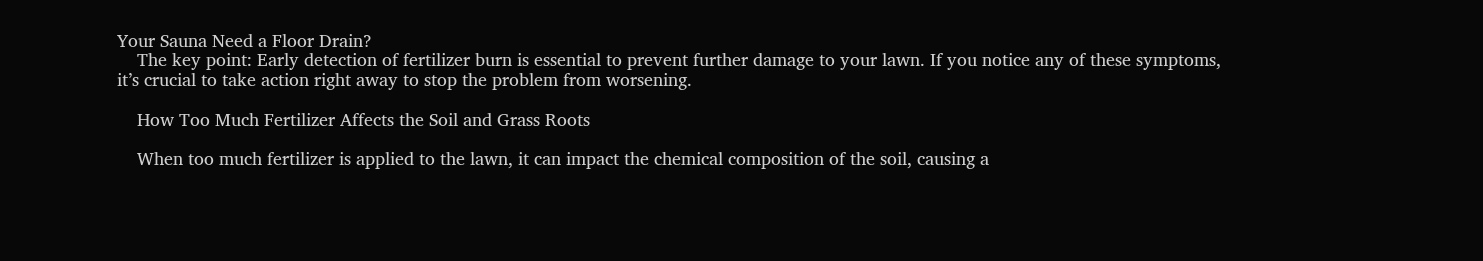Your Sauna Need a Floor Drain?
    The key point: Early detection of fertilizer burn is essential to prevent further damage to your lawn. If you notice any of these symptoms, it’s crucial to take action right away to stop the problem from worsening.

    How Too Much Fertilizer Affects the Soil and Grass Roots

    When too much fertilizer is applied to the lawn, it can impact the chemical composition of the soil, causing a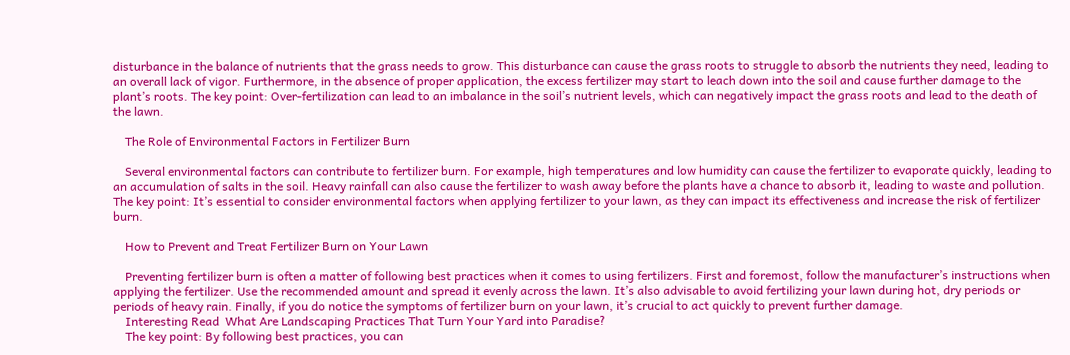disturbance in the balance of nutrients that the grass needs to grow. This disturbance can cause the grass roots to struggle to absorb the nutrients they need, leading to an overall lack of vigor. Furthermore, in the absence of proper application, the excess fertilizer may start to leach down into the soil and cause further damage to the plant’s roots. The key point: Over-fertilization can lead to an imbalance in the soil’s nutrient levels, which can negatively impact the grass roots and lead to the death of the lawn.

    The Role of Environmental Factors in Fertilizer Burn

    Several environmental factors can contribute to fertilizer burn. For example, high temperatures and low humidity can cause the fertilizer to evaporate quickly, leading to an accumulation of salts in the soil. Heavy rainfall can also cause the fertilizer to wash away before the plants have a chance to absorb it, leading to waste and pollution. The key point: It’s essential to consider environmental factors when applying fertilizer to your lawn, as they can impact its effectiveness and increase the risk of fertilizer burn.

    How to Prevent and Treat Fertilizer Burn on Your Lawn

    Preventing fertilizer burn is often a matter of following best practices when it comes to using fertilizers. First and foremost, follow the manufacturer’s instructions when applying the fertilizer. Use the recommended amount and spread it evenly across the lawn. It’s also advisable to avoid fertilizing your lawn during hot, dry periods or periods of heavy rain. Finally, if you do notice the symptoms of fertilizer burn on your lawn, it’s crucial to act quickly to prevent further damage.
    Interesting Read  What Are Landscaping Practices That Turn Your Yard into Paradise?
    The key point: By following best practices, you can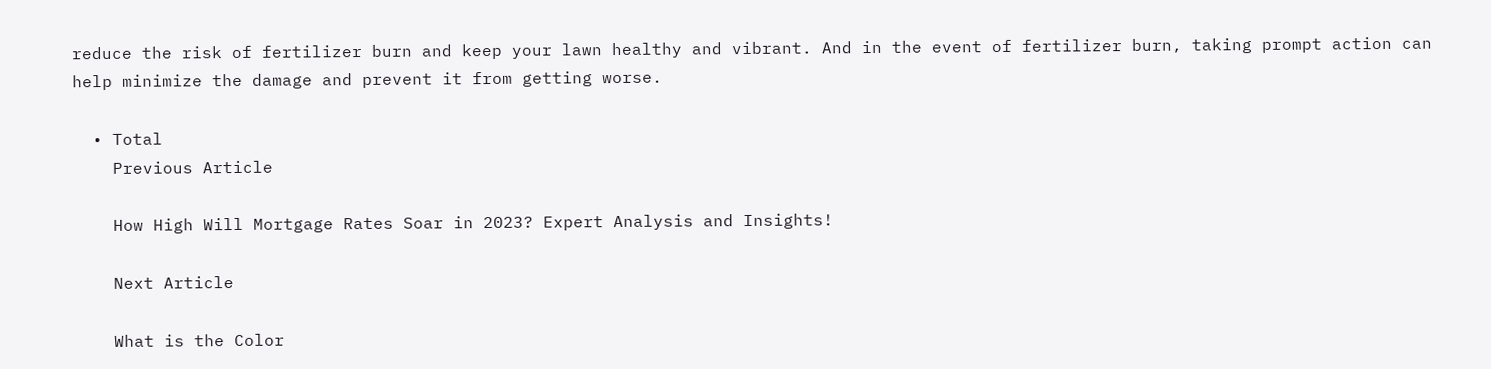reduce the risk of fertilizer burn and keep your lawn healthy and vibrant. And in the event of fertilizer burn, taking prompt action can help minimize the damage and prevent it from getting worse.

  • Total
    Previous Article

    How High Will Mortgage Rates Soar in 2023? Expert Analysis and Insights!

    Next Article

    What is the Color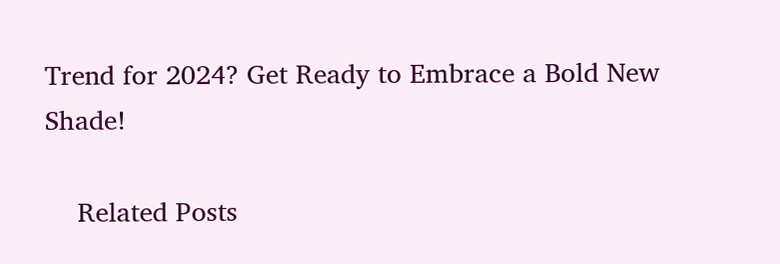Trend for 2024? Get Ready to Embrace a Bold New Shade!

    Related Posts